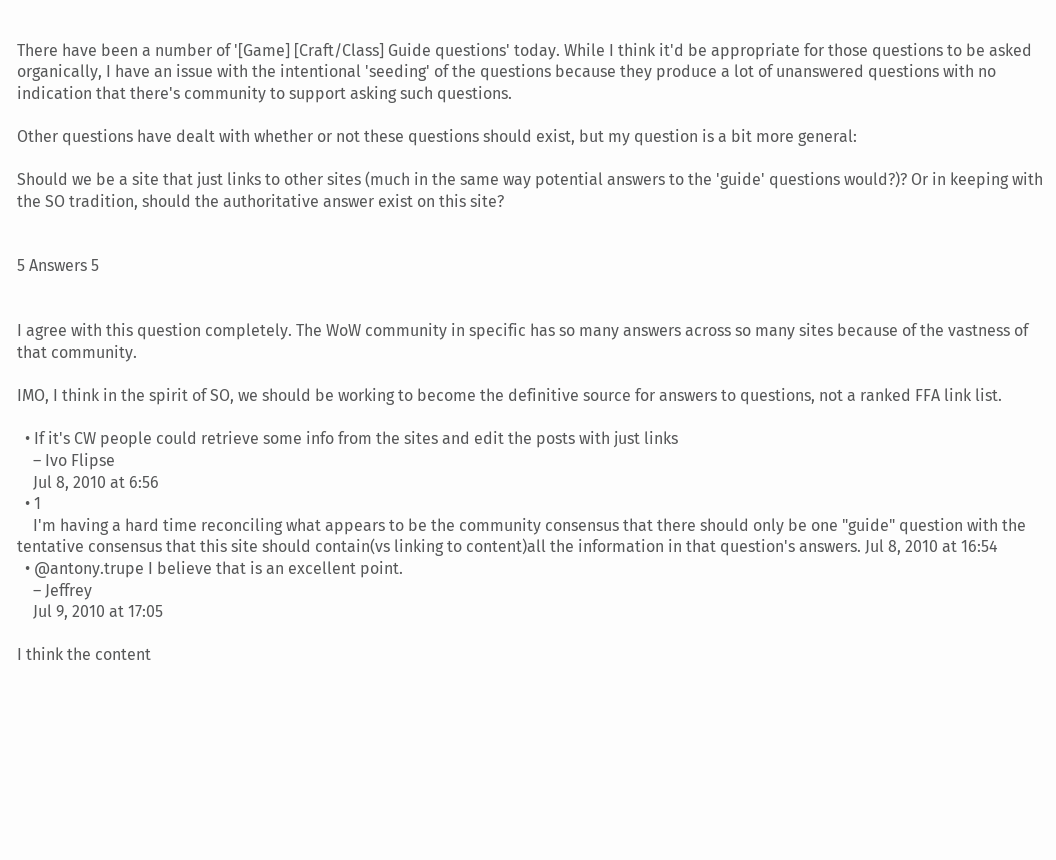There have been a number of '[Game] [Craft/Class] Guide questions' today. While I think it'd be appropriate for those questions to be asked organically, I have an issue with the intentional 'seeding' of the questions because they produce a lot of unanswered questions with no indication that there's community to support asking such questions.

Other questions have dealt with whether or not these questions should exist, but my question is a bit more general:

Should we be a site that just links to other sites (much in the same way potential answers to the 'guide' questions would?)? Or in keeping with the SO tradition, should the authoritative answer exist on this site?


5 Answers 5


I agree with this question completely. The WoW community in specific has so many answers across so many sites because of the vastness of that community.

IMO, I think in the spirit of SO, we should be working to become the definitive source for answers to questions, not a ranked FFA link list.

  • If it's CW people could retrieve some info from the sites and edit the posts with just links
    – Ivo Flipse
    Jul 8, 2010 at 6:56
  • 1
    I'm having a hard time reconciling what appears to be the community consensus that there should only be one "guide" question with the tentative consensus that this site should contain(vs linking to content)all the information in that question's answers. Jul 8, 2010 at 16:54
  • @antony.trupe I believe that is an excellent point.
    – Jeffrey
    Jul 9, 2010 at 17:05

I think the content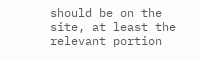should be on the site, at least the relevant portion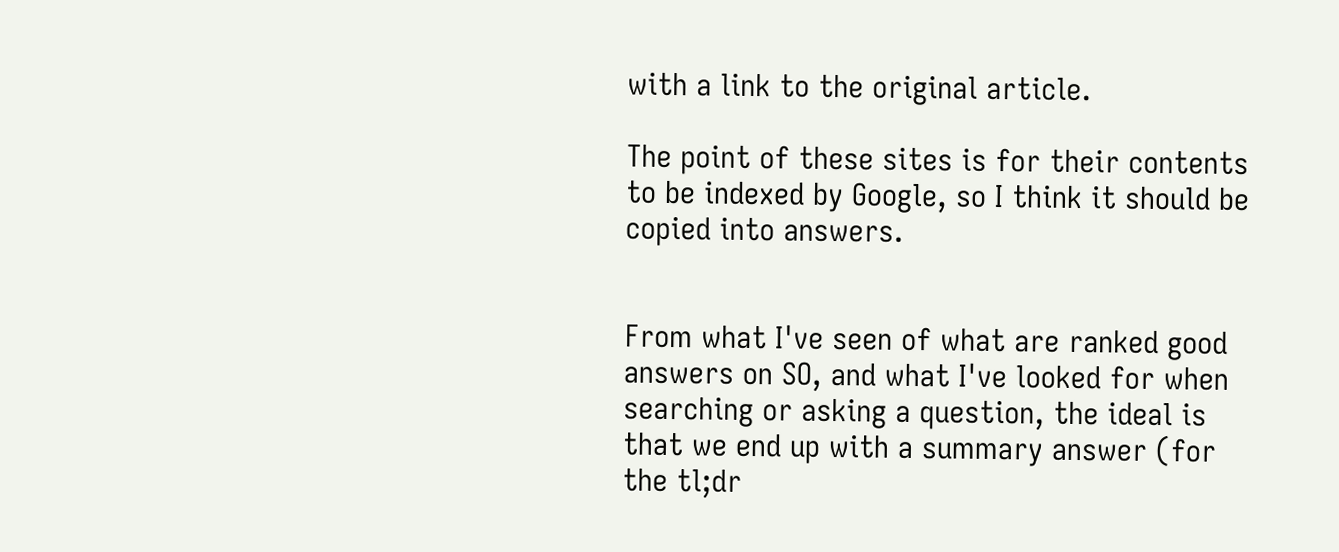with a link to the original article.

The point of these sites is for their contents to be indexed by Google, so I think it should be copied into answers.


From what I've seen of what are ranked good answers on SO, and what I've looked for when searching or asking a question, the ideal is that we end up with a summary answer (for the tl;dr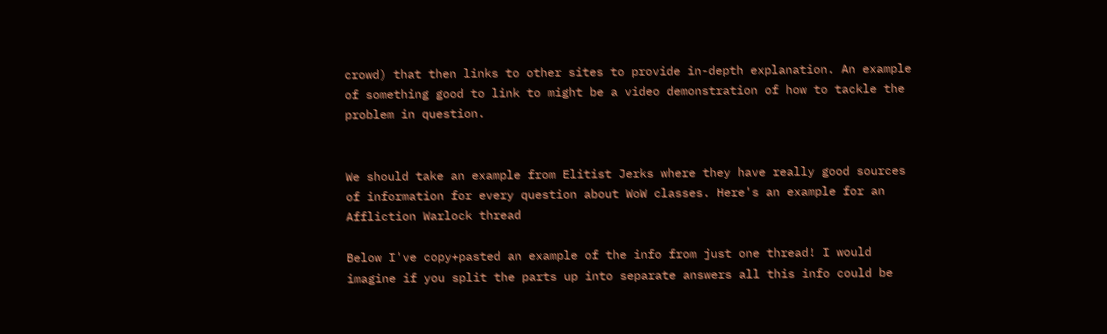crowd) that then links to other sites to provide in-depth explanation. An example of something good to link to might be a video demonstration of how to tackle the problem in question.


We should take an example from Elitist Jerks where they have really good sources of information for every question about WoW classes. Here's an example for an Affliction Warlock thread

Below I've copy+pasted an example of the info from just one thread! I would imagine if you split the parts up into separate answers all this info could be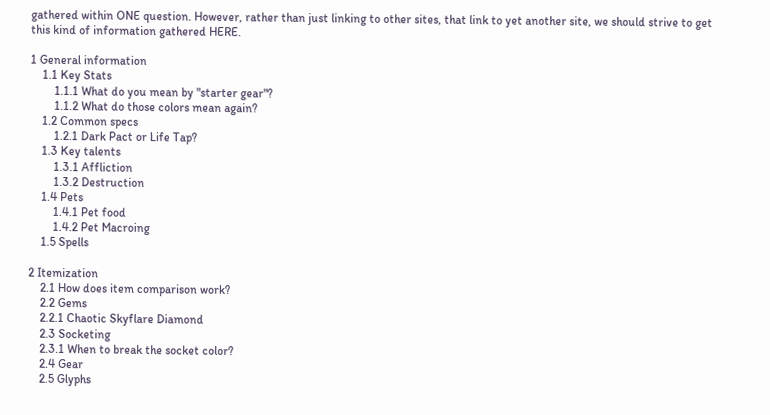gathered within ONE question. However, rather than just linking to other sites, that link to yet another site, we should strive to get this kind of information gathered HERE.

1 General information
    1.1 Key Stats
        1.1.1 What do you mean by "starter gear"?
        1.1.2 What do those colors mean again?
    1.2 Common specs
        1.2.1 Dark Pact or Life Tap?
    1.3 Key talents
        1.3.1 Affliction
        1.3.2 Destruction
    1.4 Pets
        1.4.1 Pet food
        1.4.2 Pet Macroing
    1.5 Spells

2 Itemization
    2.1 How does item comparison work?
    2.2 Gems
    2.2.1 Chaotic Skyflare Diamond
    2.3 Socketing
    2.3.1 When to break the socket color?
    2.4 Gear
    2.5 Glyphs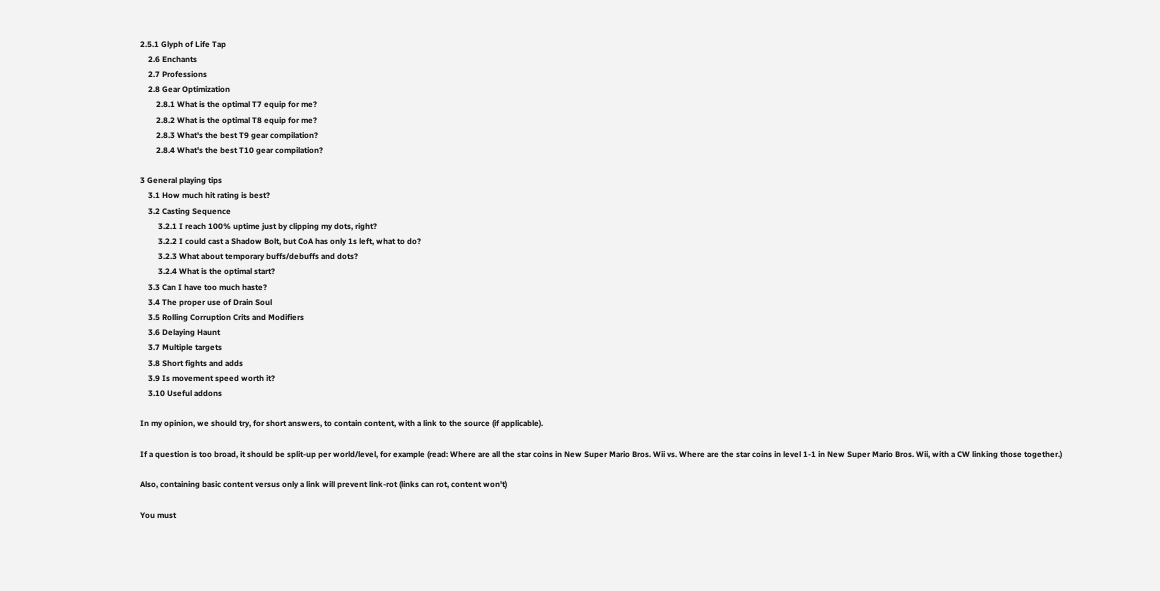2.5.1 Glyph of Life Tap
    2.6 Enchants
    2.7 Professions
    2.8 Gear Optimization
        2.8.1 What is the optimal T7 equip for me?
        2.8.2 What is the optimal T8 equip for me?
        2.8.3 What's the best T9 gear compilation?
        2.8.4 What's the best T10 gear compilation?

3 General playing tips
    3.1 How much hit rating is best?
    3.2 Casting Sequence
         3.2.1 I reach 100% uptime just by clipping my dots, right?
         3.2.2 I could cast a Shadow Bolt, but CoA has only 1s left, what to do?
         3.2.3 What about temporary buffs/debuffs and dots?
         3.2.4 What is the optimal start?
    3.3 Can I have too much haste?
    3.4 The proper use of Drain Soul
    3.5 Rolling Corruption Crits and Modifiers
    3.6 Delaying Haunt
    3.7 Multiple targets
    3.8 Short fights and adds
    3.9 Is movement speed worth it?
    3.10 Useful addons

In my opinion, we should try, for short answers, to contain content, with a link to the source (if applicable).

If a question is too broad, it should be split-up per world/level, for example (read: Where are all the star coins in New Super Mario Bros. Wii vs. Where are the star coins in level 1-1 in New Super Mario Bros. Wii, with a CW linking those together.)

Also, containing basic content versus only a link will prevent link-rot (links can rot, content won't)

You must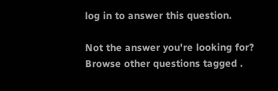log in to answer this question.

Not the answer you're looking for? Browse other questions tagged .